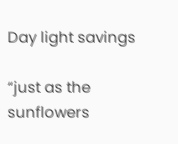Day light savings

“just as the sunflowers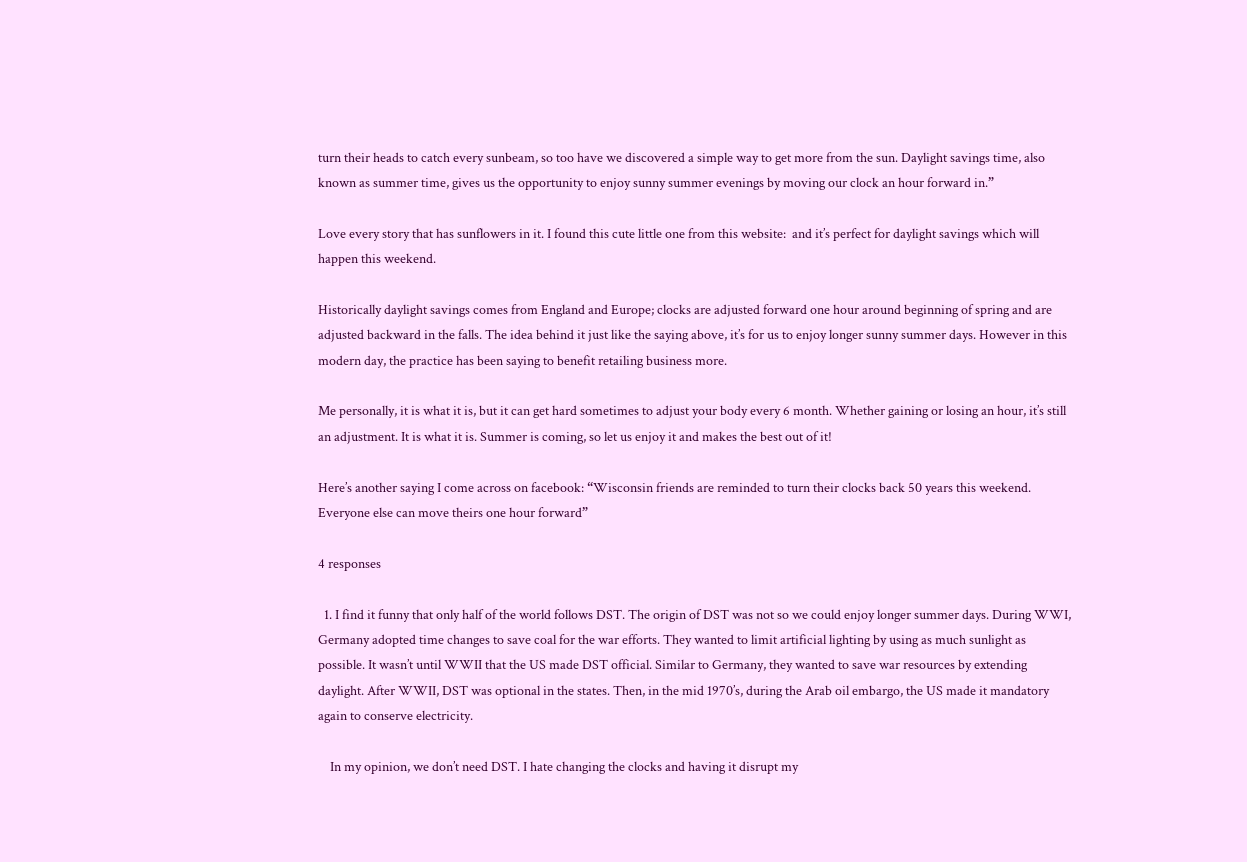turn their heads to catch every sunbeam, so too have we discovered a simple way to get more from the sun. Daylight savings time, also known as summer time, gives us the opportunity to enjoy sunny summer evenings by moving our clock an hour forward in.”

Love every story that has sunflowers in it. I found this cute little one from this website:  and it’s perfect for daylight savings which will happen this weekend.

Historically daylight savings comes from England and Europe; clocks are adjusted forward one hour around beginning of spring and are adjusted backward in the falls. The idea behind it just like the saying above, it’s for us to enjoy longer sunny summer days. However in this modern day, the practice has been saying to benefit retailing business more.

Me personally, it is what it is, but it can get hard sometimes to adjust your body every 6 month. Whether gaining or losing an hour, it’s still an adjustment. It is what it is. Summer is coming, so let us enjoy it and makes the best out of it!

Here’s another saying I come across on facebook: “Wisconsin friends are reminded to turn their clocks back 50 years this weekend. Everyone else can move theirs one hour forward”

4 responses

  1. I find it funny that only half of the world follows DST. The origin of DST was not so we could enjoy longer summer days. During WWI, Germany adopted time changes to save coal for the war efforts. They wanted to limit artificial lighting by using as much sunlight as possible. It wasn’t until WWII that the US made DST official. Similar to Germany, they wanted to save war resources by extending daylight. After WWII, DST was optional in the states. Then, in the mid 1970’s, during the Arab oil embargo, the US made it mandatory again to conserve electricity.

    In my opinion, we don’t need DST. I hate changing the clocks and having it disrupt my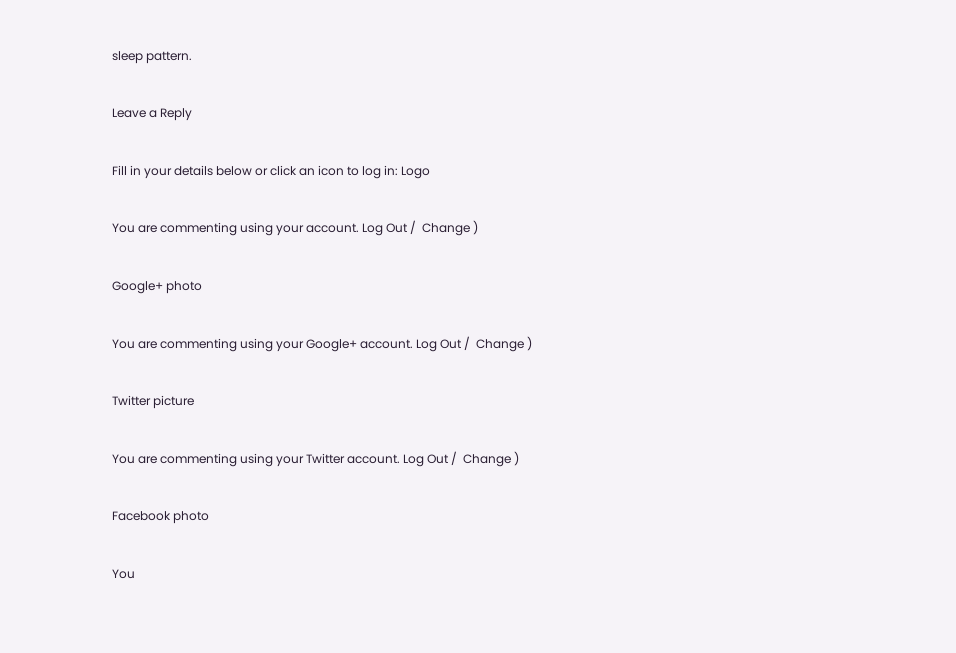sleep pattern.

Leave a Reply

Fill in your details below or click an icon to log in: Logo

You are commenting using your account. Log Out /  Change )

Google+ photo

You are commenting using your Google+ account. Log Out /  Change )

Twitter picture

You are commenting using your Twitter account. Log Out /  Change )

Facebook photo

You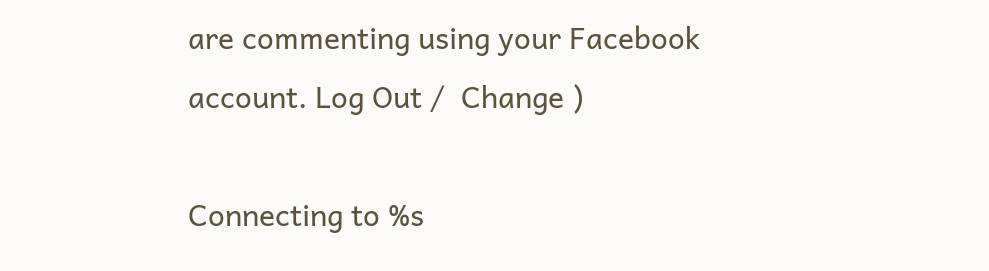are commenting using your Facebook account. Log Out /  Change )

Connecting to %s